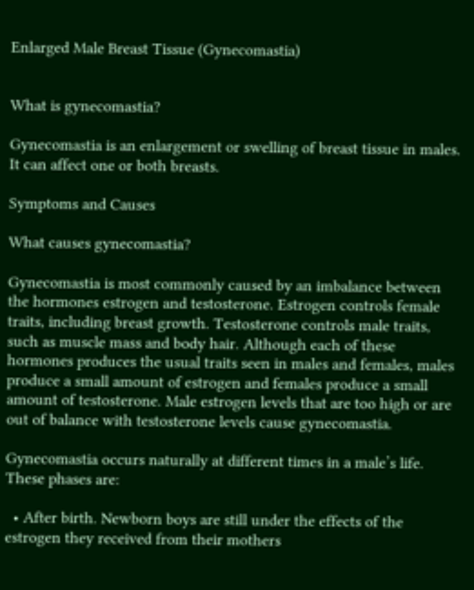Enlarged Male Breast Tissue (Gynecomastia)


What is gynecomastia?

Gynecomastia is an enlargement or swelling of breast tissue in males. It can affect one or both breasts.

Symptoms and Causes

What causes gynecomastia?

Gynecomastia is most commonly caused by an imbalance between the hormones estrogen and testosterone. Estrogen controls female traits, including breast growth. Testosterone controls male traits, such as muscle mass and body hair. Although each of these hormones produces the usual traits seen in males and females, males produce a small amount of estrogen and females produce a small amount of testosterone. Male estrogen levels that are too high or are out of balance with testosterone levels cause gynecomastia.

Gynecomastia occurs naturally at different times in a male’s life. These phases are:

  • After birth. Newborn boys are still under the effects of the estrogen they received from their mothers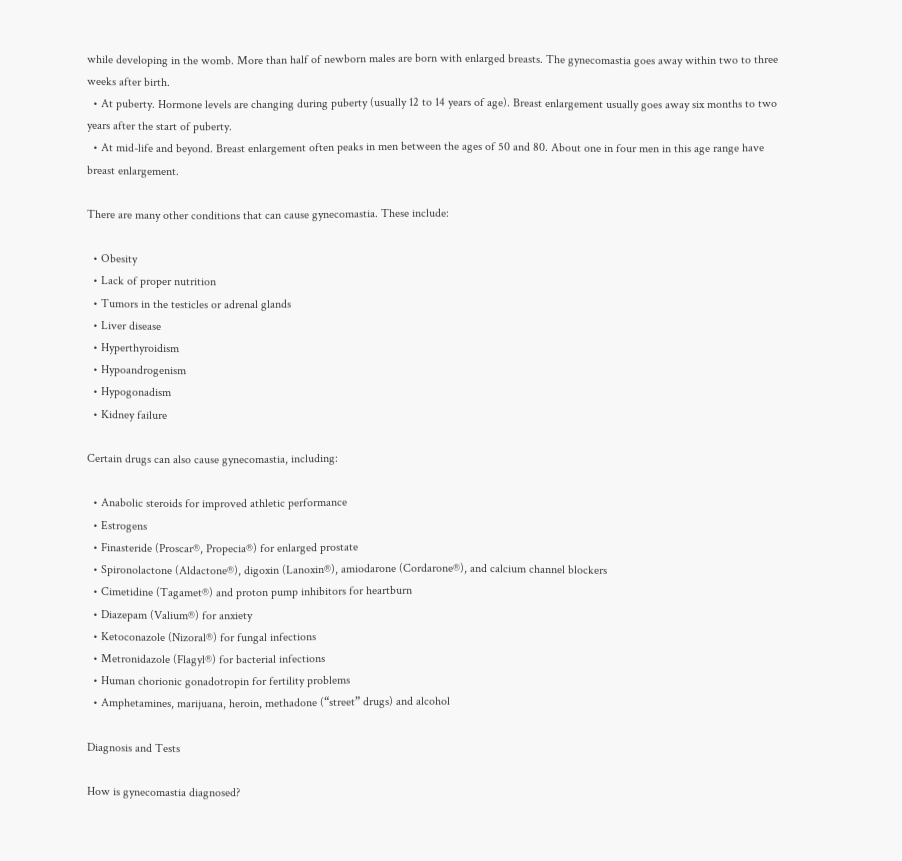while developing in the womb. More than half of newborn males are born with enlarged breasts. The gynecomastia goes away within two to three weeks after birth.
  • At puberty. Hormone levels are changing during puberty (usually 12 to 14 years of age). Breast enlargement usually goes away six months to two years after the start of puberty.
  • At mid-life and beyond. Breast enlargement often peaks in men between the ages of 50 and 80. About one in four men in this age range have breast enlargement.

There are many other conditions that can cause gynecomastia. These include:

  • Obesity
  • Lack of proper nutrition
  • Tumors in the testicles or adrenal glands
  • Liver disease
  • Hyperthyroidism
  • Hypoandrogenism
  • Hypogonadism
  • Kidney failure

Certain drugs can also cause gynecomastia, including:

  • Anabolic steroids for improved athletic performance
  • Estrogens
  • Finasteride (Proscar®, Propecia®) for enlarged prostate
  • Spironolactone (Aldactone®), digoxin (Lanoxin®), amiodarone (Cordarone®), and calcium channel blockers
  • Cimetidine (Tagamet®) and proton pump inhibitors for heartburn
  • Diazepam (Valium®) for anxiety
  • Ketoconazole (Nizoral®) for fungal infections
  • Metronidazole (Flagyl®) for bacterial infections
  • Human chorionic gonadotropin for fertility problems
  • Amphetamines, marijuana, heroin, methadone (“street” drugs) and alcohol

Diagnosis and Tests

How is gynecomastia diagnosed?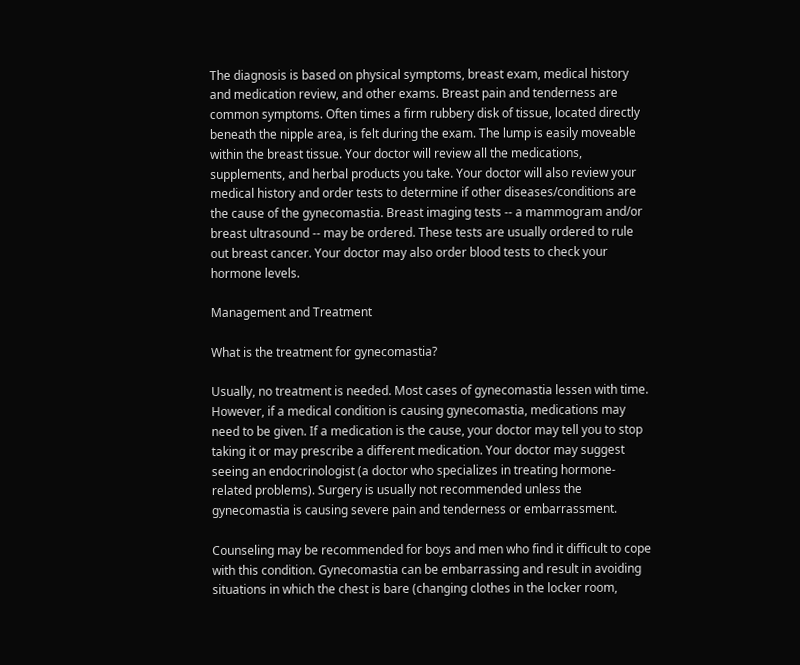The diagnosis is based on physical symptoms, breast exam, medical history and medication review, and other exams. Breast pain and tenderness are common symptoms. Often times a firm rubbery disk of tissue, located directly beneath the nipple area, is felt during the exam. The lump is easily moveable within the breast tissue. Your doctor will review all the medications, supplements, and herbal products you take. Your doctor will also review your medical history and order tests to determine if other diseases/conditions are the cause of the gynecomastia. Breast imaging tests -- a mammogram and/or breast ultrasound -- may be ordered. These tests are usually ordered to rule out breast cancer. Your doctor may also order blood tests to check your hormone levels.

Management and Treatment

What is the treatment for gynecomastia?

Usually, no treatment is needed. Most cases of gynecomastia lessen with time. However, if a medical condition is causing gynecomastia, medications may need to be given. If a medication is the cause, your doctor may tell you to stop taking it or may prescribe a different medication. Your doctor may suggest seeing an endocrinologist (a doctor who specializes in treating hormone-related problems). Surgery is usually not recommended unless the gynecomastia is causing severe pain and tenderness or embarrassment.

Counseling may be recommended for boys and men who find it difficult to cope with this condition. Gynecomastia can be embarrassing and result in avoiding situations in which the chest is bare (changing clothes in the locker room,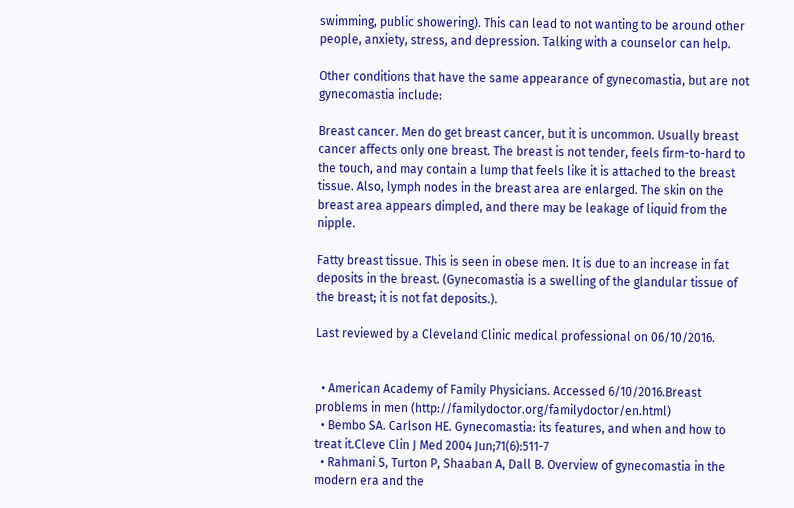swimming, public showering). This can lead to not wanting to be around other people, anxiety, stress, and depression. Talking with a counselor can help.

Other conditions that have the same appearance of gynecomastia, but are not gynecomastia include:

Breast cancer. Men do get breast cancer, but it is uncommon. Usually breast cancer affects only one breast. The breast is not tender, feels firm-to-hard to the touch, and may contain a lump that feels like it is attached to the breast tissue. Also, lymph nodes in the breast area are enlarged. The skin on the breast area appears dimpled, and there may be leakage of liquid from the nipple.

Fatty breast tissue. This is seen in obese men. It is due to an increase in fat deposits in the breast. (Gynecomastia is a swelling of the glandular tissue of the breast; it is not fat deposits.).

Last reviewed by a Cleveland Clinic medical professional on 06/10/2016.


  • American Academy of Family Physicians. Accessed 6/10/2016.Breast problems in men (http://familydoctor.org/familydoctor/en.html)
  • Bembo SA. Carlson HE. Gynecomastia: its features, and when and how to treat it.Cleve Clin J Med 2004 Jun;71(6):511-7
  • Rahmani S, Turton P, Shaaban A, Dall B. Overview of gynecomastia in the modern era and the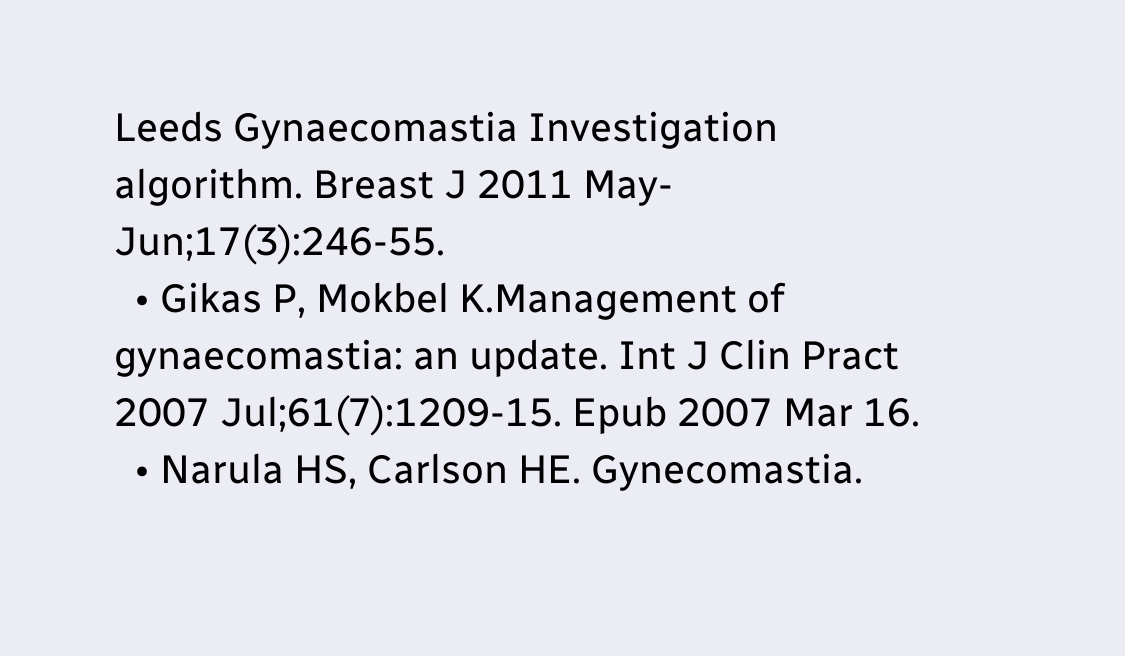Leeds Gynaecomastia Investigation algorithm. Breast J 2011 May-Jun;17(3):246-55.
  • Gikas P, Mokbel K.Management of gynaecomastia: an update. Int J Clin Pract 2007 Jul;61(7):1209-15. Epub 2007 Mar 16.
  • Narula HS, Carlson HE. Gynecomastia.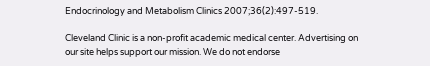Endocrinology and Metabolism Clinics 2007;36(2):497-519.

Cleveland Clinic is a non-profit academic medical center. Advertising on our site helps support our mission. We do not endorse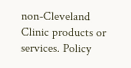non-Cleveland Clinic products or services. Policy